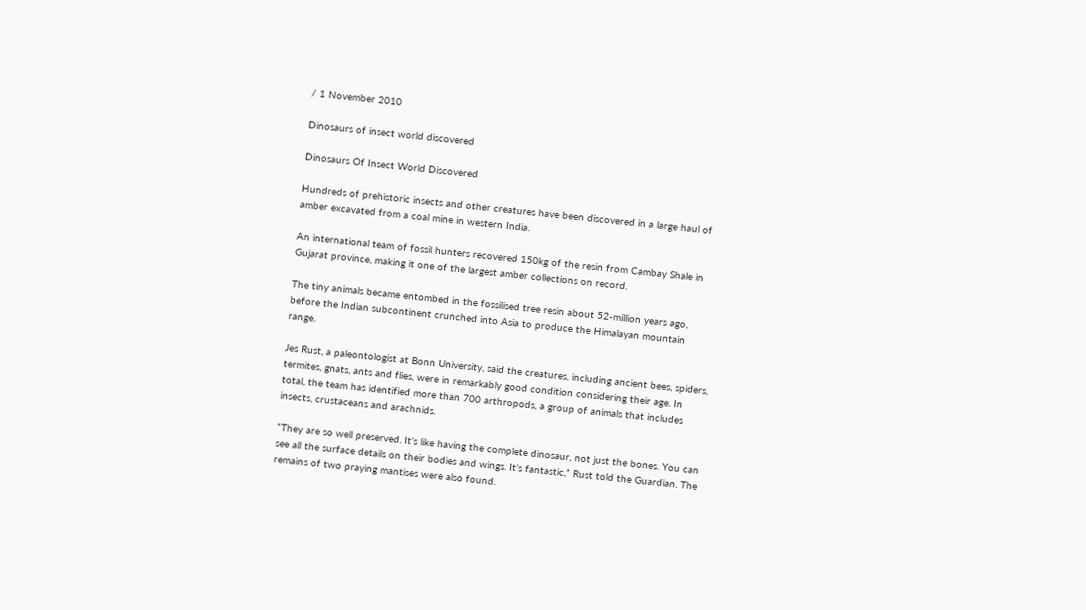/ 1 November 2010

Dinosaurs of insect world discovered

Dinosaurs Of Insect World Discovered

Hundreds of prehistoric insects and other creatures have been discovered in a large haul of amber excavated from a coal mine in western India.

An international team of fossil hunters recovered 150kg of the resin from Cambay Shale in Gujarat province, making it one of the largest amber collections on record.

The tiny animals became entombed in the fossilised tree resin about 52-million years ago, before the Indian subcontinent crunched into Asia to produce the Himalayan mountain range.

Jes Rust, a paleontologist at Bonn University, said the creatures, including ancient bees, spiders, termites, gnats, ants and flies, were in remarkably good condition considering their age. In total, the team has identified more than 700 arthropods, a group of animals that includes insects, crustaceans and arachnids.

“They are so well preserved. It’s like having the complete dinosaur, not just the bones. You can see all the surface details on their bodies and wings. It’s fantastic,” Rust told the Guardian. The remains of two praying mantises were also found.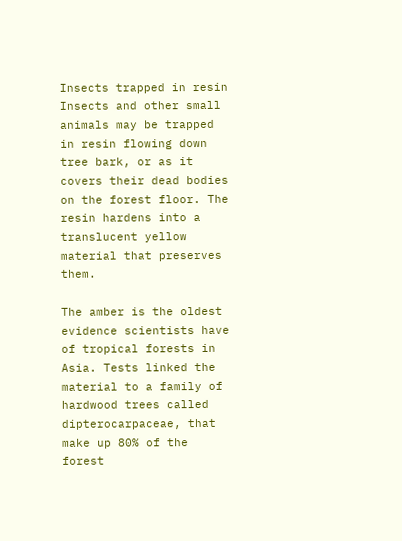Insects trapped in resin
Insects and other small animals may be trapped in resin flowing down tree bark, or as it covers their dead bodies on the forest floor. The resin hardens into a translucent yellow material that preserves them.

The amber is the oldest evidence scientists have of tropical forests in Asia. Tests linked the material to a family of hardwood trees called dipterocarpaceae, that make up 80% of the forest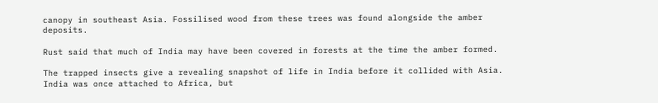canopy in southeast Asia. Fossilised wood from these trees was found alongside the amber deposits.

Rust said that much of India may have been covered in forests at the time the amber formed.

The trapped insects give a revealing snapshot of life in India before it collided with Asia. India was once attached to Africa, but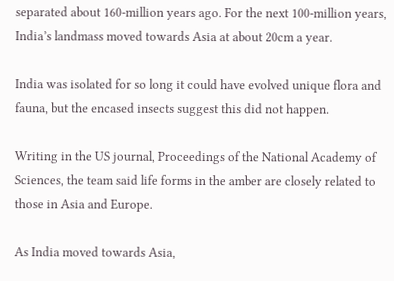separated about 160-million years ago. For the next 100-million years, India’s landmass moved towards Asia at about 20cm a year.

India was isolated for so long it could have evolved unique flora and fauna, but the encased insects suggest this did not happen.

Writing in the US journal, Proceedings of the National Academy of Sciences, the team said life forms in the amber are closely related to those in Asia and Europe.

As India moved towards Asia,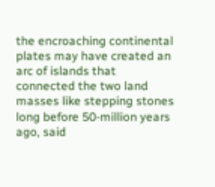the encroaching continental plates may have created an arc of islands that connected the two land masses like stepping stones long before 50-million years ago, said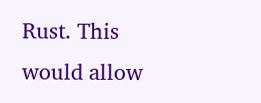Rust. This would allow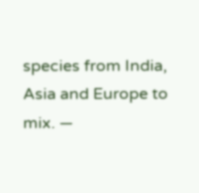species from India, Asia and Europe to mix. —